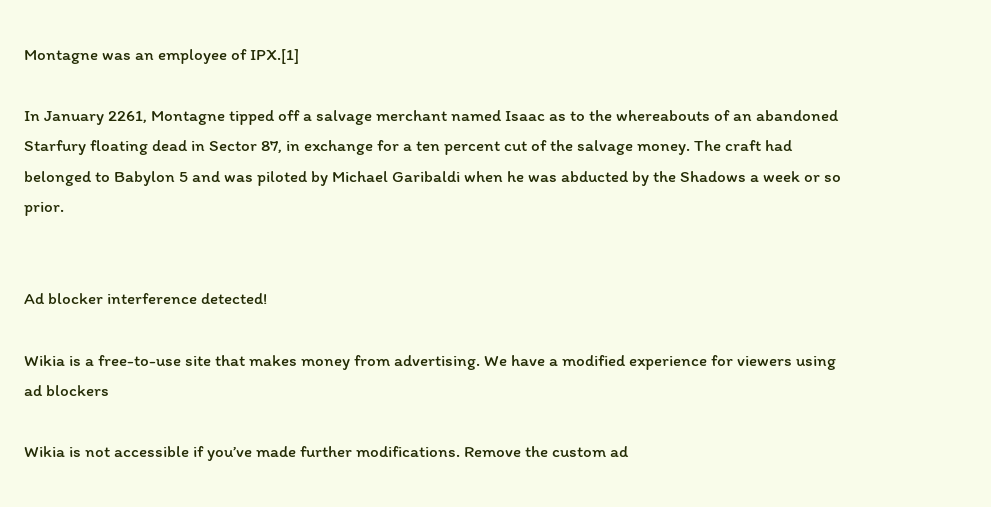Montagne was an employee of IPX.[1]

In January 2261, Montagne tipped off a salvage merchant named Isaac as to the whereabouts of an abandoned Starfury floating dead in Sector 87, in exchange for a ten percent cut of the salvage money. The craft had belonged to Babylon 5 and was piloted by Michael Garibaldi when he was abducted by the Shadows a week or so prior.


Ad blocker interference detected!

Wikia is a free-to-use site that makes money from advertising. We have a modified experience for viewers using ad blockers

Wikia is not accessible if you’ve made further modifications. Remove the custom ad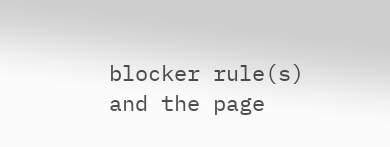blocker rule(s) and the page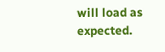will load as expected.